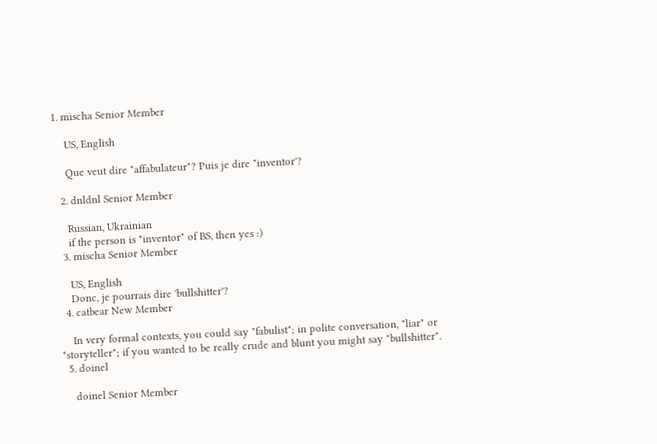1. mischa Senior Member

    US, English

    Que veut dire "affabulateur"? Puis je dire "inventor'?

  2. dnldnl Senior Member

    Russian, Ukrainian
    if the person is "inventor" of BS, then yes :)
  3. mischa Senior Member

    US, English
    Donc, je pourrais dire 'bullshitter'?
  4. catbear New Member

    In very formal contexts, you could say "fabulist"; in polite conversation, "liar" or "storyteller"; if you wanted to be really crude and blunt you might say "bullshitter".
  5. doinel

    doinel Senior Member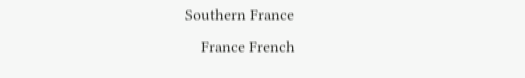Southern France
    France French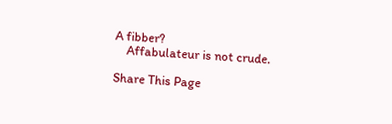A fibber?
    Affabulateur is not crude.

Share This Page